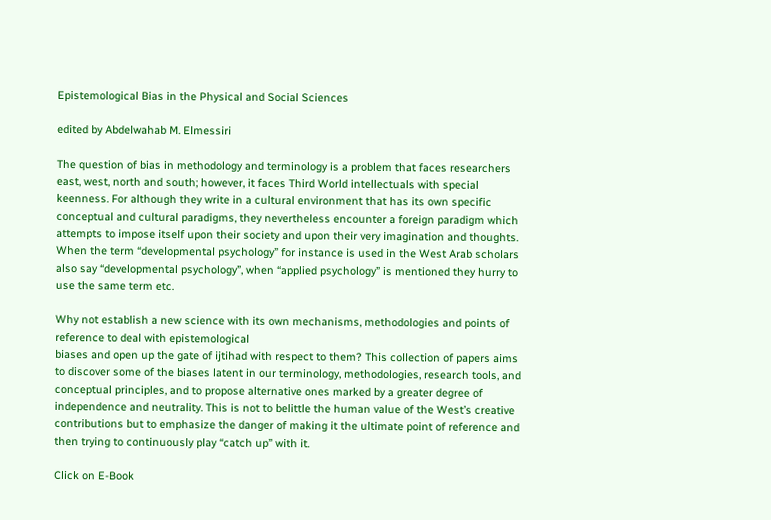Epistemological Bias in the Physical and Social Sciences

edited by Abdelwahab M. Elmessiri

The question of bias in methodology and terminology is a problem that faces researchers east, west, north and south; however, it faces Third World intellectuals with special keenness. For although they write in a cultural environment that has its own specific conceptual and cultural paradigms, they nevertheless encounter a foreign paradigm which attempts to impose itself upon their society and upon their very imagination and thoughts. When the term “developmental psychology” for instance is used in the West Arab scholars also say “developmental psychology”, when “applied psychology” is mentioned they hurry to use the same term etc.

Why not establish a new science with its own mechanisms, methodologies and points of reference to deal with epistemological
biases and open up the gate of ijtihad with respect to them? This collection of papers aims to discover some of the biases latent in our terminology, methodologies, research tools, and conceptual principles, and to propose alternative ones marked by a greater degree of independence and neutrality. This is not to belittle the human value of the West’s creative contributions but to emphasize the danger of making it the ultimate point of reference and then trying to continuously play “catch up” with it.

Click on E-Book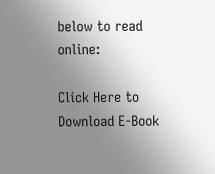below to read online:

Click Here to Download E-Book